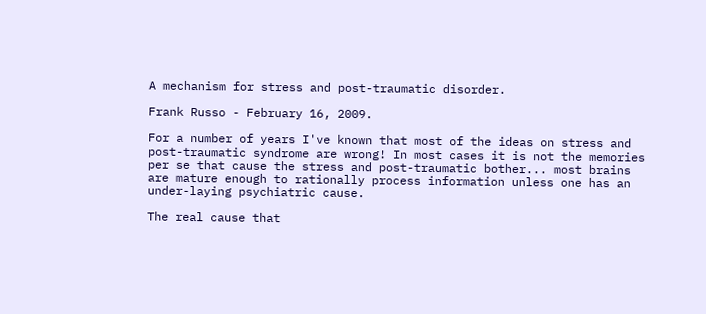A mechanism for stress and post-traumatic disorder.

Frank Russo - February 16, 2009.

For a number of years I've known that most of the ideas on stress and post-traumatic syndrome are wrong! In most cases it is not the memories per se that cause the stress and post-traumatic bother... most brains are mature enough to rationally process information unless one has an under-laying psychiatric cause.

The real cause that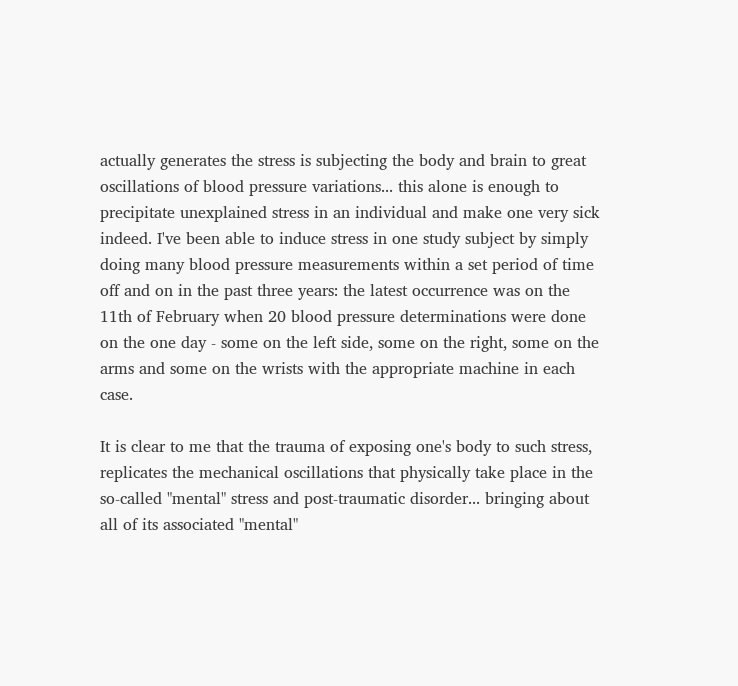actually generates the stress is subjecting the body and brain to great oscillations of blood pressure variations... this alone is enough to precipitate unexplained stress in an individual and make one very sick indeed. I've been able to induce stress in one study subject by simply doing many blood pressure measurements within a set period of time off and on in the past three years: the latest occurrence was on the 11th of February when 20 blood pressure determinations were done on the one day - some on the left side, some on the right, some on the arms and some on the wrists with the appropriate machine in each case.

It is clear to me that the trauma of exposing one's body to such stress, replicates the mechanical oscillations that physically take place in the so-called "mental" stress and post-traumatic disorder... bringing about all of its associated "mental"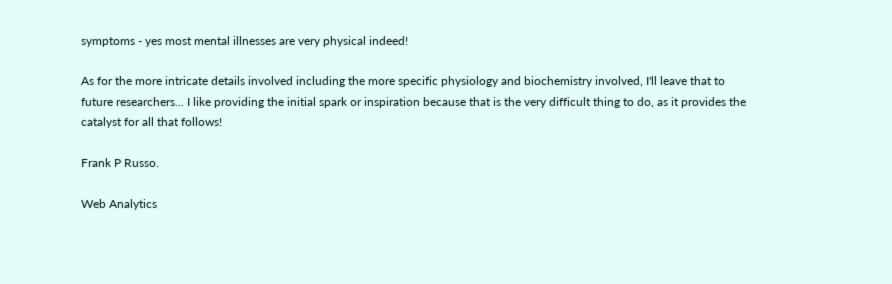symptoms - yes most mental illnesses are very physical indeed!

As for the more intricate details involved including the more specific physiology and biochemistry involved, I'll leave that to future researchers... I like providing the initial spark or inspiration because that is the very difficult thing to do, as it provides the catalyst for all that follows!

Frank P Russo.

Web Analytics